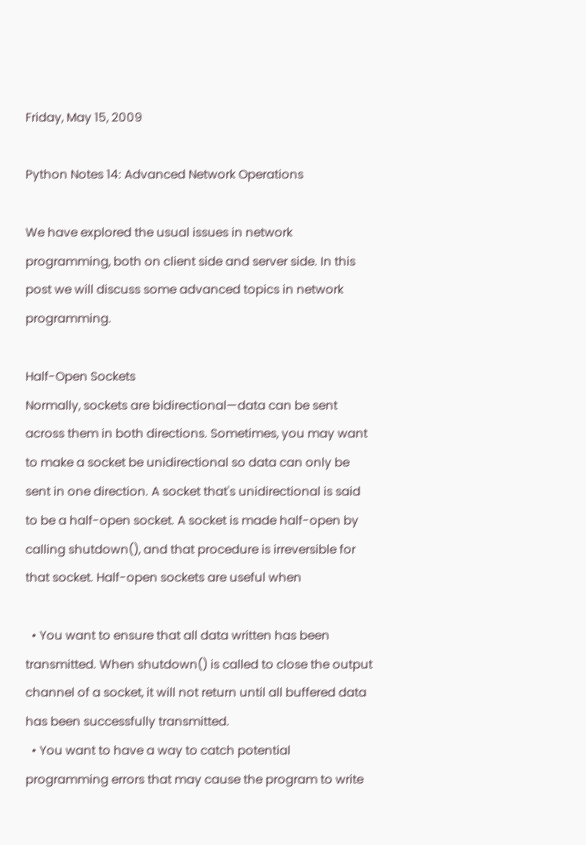Friday, May 15, 2009

Python Notes 14: Advanced Network Operations

We have explored the usual issues in network programming, both on client side and server side. In this post we will discuss some advanced topics in network programming.

Half-Open Sockets
Normally, sockets are bidirectional—data can be sent across them in both directions. Sometimes, you may want to make a socket be unidirectional so data can only be sent in one direction. A socket that's unidirectional is said to be a half-open socket. A socket is made half-open by calling shutdown(), and that procedure is irreversible for that socket. Half-open sockets are useful when

  • You want to ensure that all data written has been transmitted. When shutdown() is called to close the output channel of a socket, it will not return until all buffered data has been successfully transmitted.
  • You want to have a way to catch potential programming errors that may cause the program to write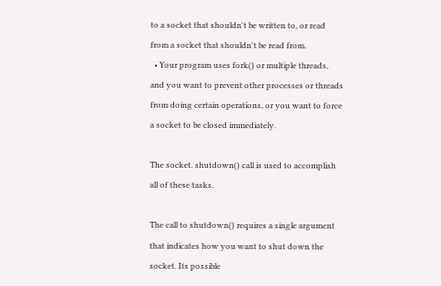to a socket that shouldn't be written to, or read from a socket that shouldn't be read from.
  • Your program uses fork() or multiple threads, and you want to prevent other processes or threads from doing certain operations, or you want to force a socket to be closed immediately.

The socket. shutdown() call is used to accomplish all of these tasks.

The call to shutdown() requires a single argument that indicates how you want to shut down the socket. Its possible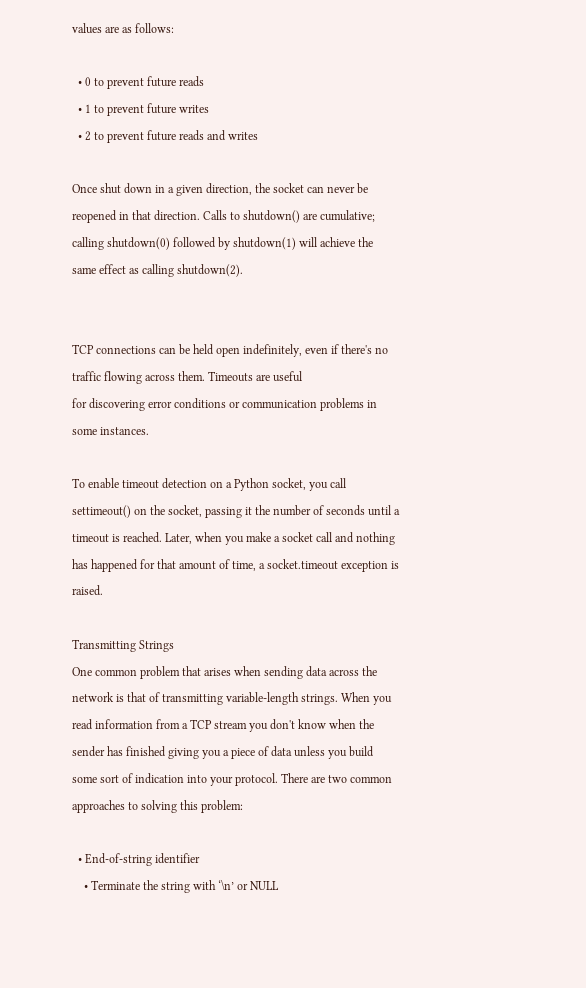values are as follows:

  • 0 to prevent future reads
  • 1 to prevent future writes
  • 2 to prevent future reads and writes

Once shut down in a given direction, the socket can never be reopened in that direction. Calls to shutdown() are cumulative; calling shutdown(0) followed by shutdown(1) will achieve the same effect as calling shutdown(2).


TCP connections can be held open indefinitely, even if there's no traffic flowing across them. Timeouts are useful
for discovering error conditions or communication problems in some instances.

To enable timeout detection on a Python socket, you call settimeout() on the socket, passing it the number of seconds until a timeout is reached. Later, when you make a socket call and nothing has happened for that amount of time, a socket.timeout exception is raised.

Transmitting Strings
One common problem that arises when sending data across the network is that of transmitting variable-length strings. When you read information from a TCP stream you don't know when the sender has finished giving you a piece of data unless you build some sort of indication into your protocol. There are two common approaches to solving this problem:

  • End-of-string identifier
    • Terminate the string with ‘\n’ or NULL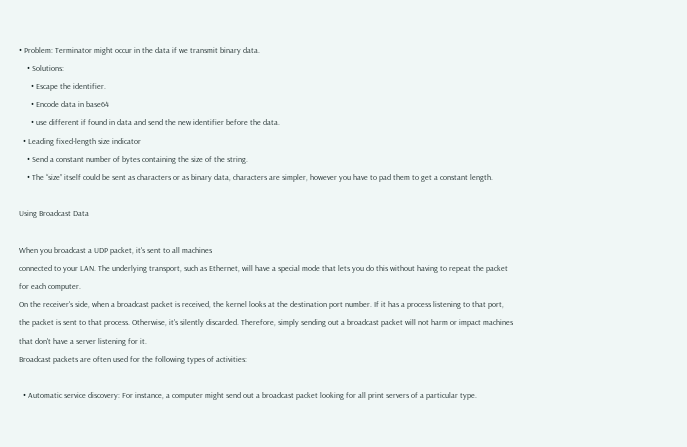• Problem: Terminator might occur in the data if we transmit binary data.
    • Solutions:
      • Escape the identifier.
      • Encode data in base64
      • use different if found in data and send the new identifier before the data.
  • Leading fixed-length size indicator
    • Send a constant number of bytes containing the size of the string.
    • The “size” itself could be sent as characters or as binary data, characters are simpler, however you have to pad them to get a constant length.

Using Broadcast Data

When you broadcast a UDP packet, it's sent to all machines
connected to your LAN. The underlying transport, such as Ethernet, will have a special mode that lets you do this without having to repeat the packet for each computer.
On the receiver's side, when a broadcast packet is received, the kernel looks at the destination port number. If it has a process listening to that port, the packet is sent to that process. Otherwise, it's silently discarded. Therefore, simply sending out a broadcast packet will not harm or impact machines that don't have a server listening for it.
Broadcast packets are often used for the following types of activities:

  • Automatic service discovery: For instance, a computer might send out a broadcast packet looking for all print servers of a particular type.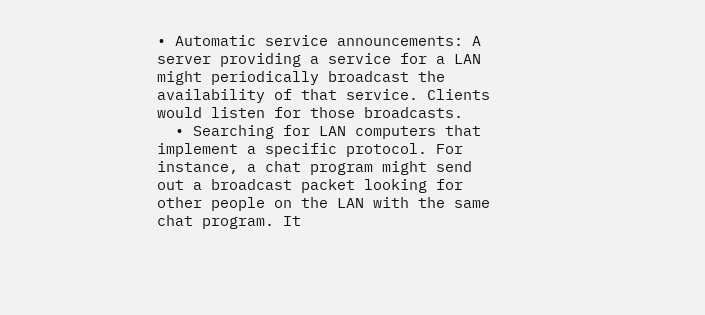• Automatic service announcements: A server providing a service for a LAN might periodically broadcast the availability of that service. Clients would listen for those broadcasts.
  • Searching for LAN computers that implement a specific protocol. For instance, a chat program might send out a broadcast packet looking for other people on the LAN with the same chat program. It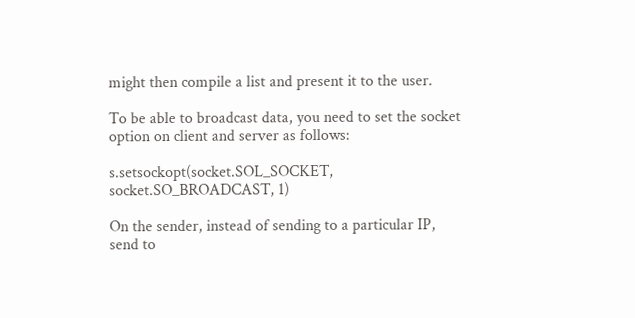might then compile a list and present it to the user.

To be able to broadcast data, you need to set the socket option on client and server as follows:

s.setsockopt(socket.SOL_SOCKET, socket.SO_BROADCAST, 1)

On the sender, instead of sending to a particular IP, send to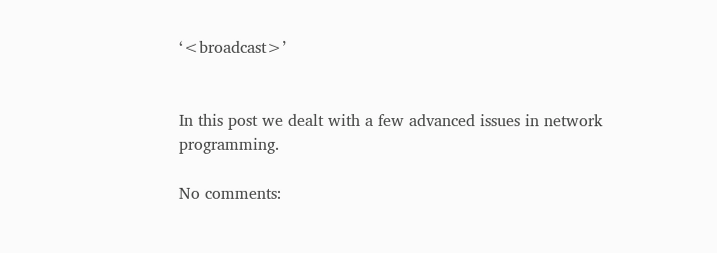‘<broadcast>’


In this post we dealt with a few advanced issues in network programming.

No comments: